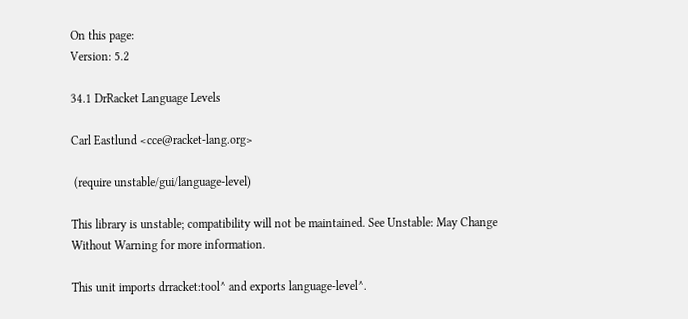On this page:
Version: 5.2

34.1 DrRacket Language Levels

Carl Eastlund <cce@racket-lang.org>

 (require unstable/gui/language-level)

This library is unstable; compatibility will not be maintained. See Unstable: May Change Without Warning for more information.

This unit imports drracket:tool^ and exports language-level^.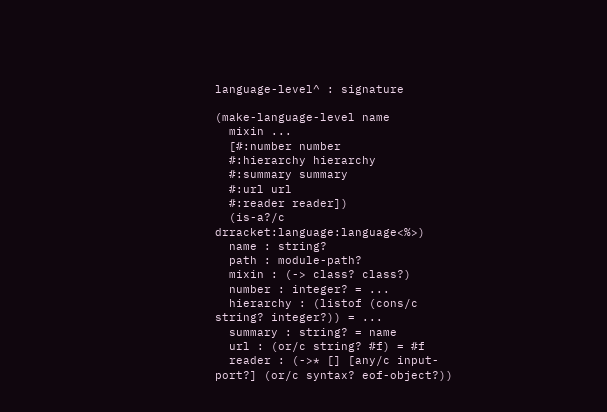language-level^ : signature

(make-language-level name
  mixin ...
  [#:number number
  #:hierarchy hierarchy
  #:summary summary
  #:url url
  #:reader reader])
  (is-a?/c drracket:language:language<%>)
  name : string?
  path : module-path?
  mixin : (-> class? class?)
  number : integer? = ...
  hierarchy : (listof (cons/c string? integer?)) = ...
  summary : string? = name
  url : (or/c string? #f) = #f
  reader : (->* [] [any/c input-port?] (or/c syntax? eof-object?))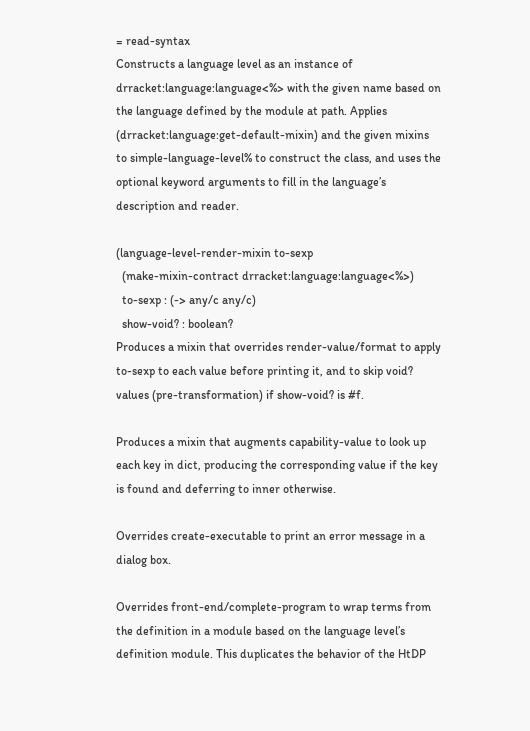= read-syntax
Constructs a language level as an instance of drracket:language:language<%> with the given name based on the language defined by the module at path. Applies (drracket:language:get-default-mixin) and the given mixins to simple-language-level% to construct the class, and uses the optional keyword arguments to fill in the language’s description and reader.

(language-level-render-mixin to-sexp
  (make-mixin-contract drracket:language:language<%>)
  to-sexp : (-> any/c any/c)
  show-void? : boolean?
Produces a mixin that overrides render-value/format to apply to-sexp to each value before printing it, and to skip void? values (pre-transformation) if show-void? is #f.

Produces a mixin that augments capability-value to look up each key in dict, producing the corresponding value if the key is found and deferring to inner otherwise.

Overrides create-executable to print an error message in a dialog box.

Overrides front-end/complete-program to wrap terms from the definition in a module based on the language level’s definition module. This duplicates the behavior of the HtDP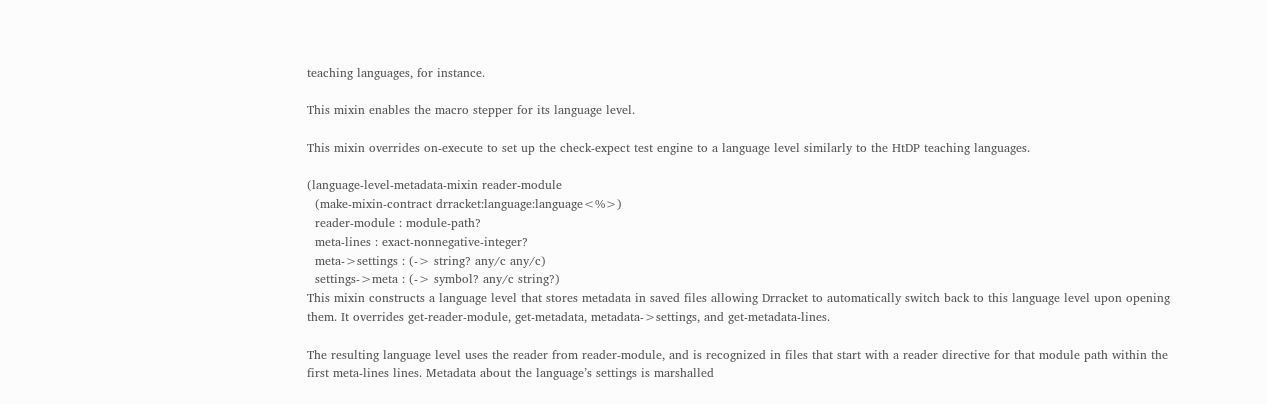teaching languages, for instance.

This mixin enables the macro stepper for its language level.

This mixin overrides on-execute to set up the check-expect test engine to a language level similarly to the HtDP teaching languages.

(language-level-metadata-mixin reader-module
  (make-mixin-contract drracket:language:language<%>)
  reader-module : module-path?
  meta-lines : exact-nonnegative-integer?
  meta->settings : (-> string? any/c any/c)
  settings->meta : (-> symbol? any/c string?)
This mixin constructs a language level that stores metadata in saved files allowing Drracket to automatically switch back to this language level upon opening them. It overrides get-reader-module, get-metadata, metadata->settings, and get-metadata-lines.

The resulting language level uses the reader from reader-module, and is recognized in files that start with a reader directive for that module path within the first meta-lines lines. Metadata about the language’s settings is marshalled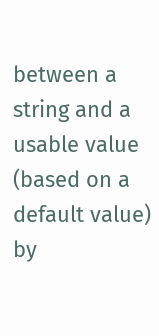between a string and a usable value (based on a default value) by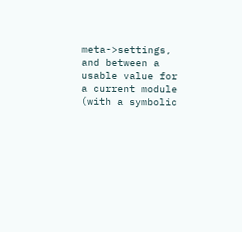meta->settings, and between a usable value for a current module (with a symbolic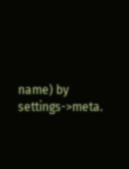name) by settings->meta.